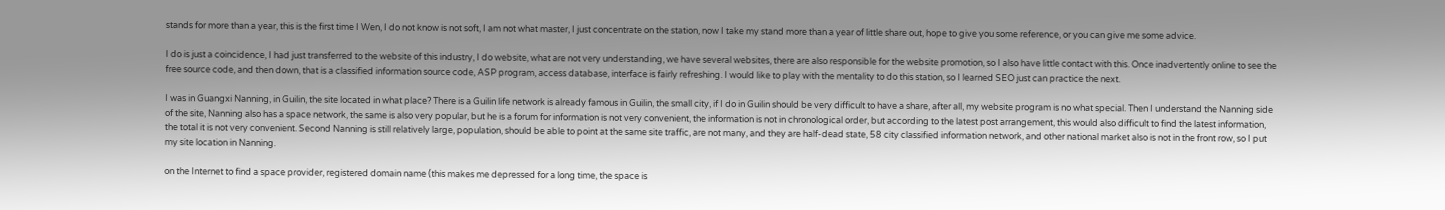stands for more than a year, this is the first time I Wen, I do not know is not soft, I am not what master, I just concentrate on the station, now I take my stand more than a year of little share out, hope to give you some reference, or you can give me some advice.

I do is just a coincidence, I had just transferred to the website of this industry, I do website, what are not very understanding, we have several websites, there are also responsible for the website promotion, so I also have little contact with this. Once inadvertently online to see the free source code, and then down, that is a classified information source code, ASP program, access database, interface is fairly refreshing. I would like to play with the mentality to do this station, so I learned SEO just can practice the next.

I was in Guangxi Nanning, in Guilin, the site located in what place? There is a Guilin life network is already famous in Guilin, the small city, if I do in Guilin should be very difficult to have a share, after all, my website program is no what special. Then I understand the Nanning side of the site, Nanning also has a space network, the same is also very popular, but he is a forum for information is not very convenient, the information is not in chronological order, but according to the latest post arrangement, this would also difficult to find the latest information, the total it is not very convenient. Second Nanning is still relatively large, population, should be able to point at the same site traffic, are not many, and they are half-dead state, 58 city classified information network, and other national market also is not in the front row, so I put my site location in Nanning.

on the Internet to find a space provider, registered domain name (this makes me depressed for a long time, the space is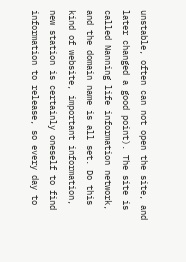unstable, often can not open the site, and later changed a good point). The site is called Nanning life information network, and the domain name is all set. Do this kind of website, important information, new station is certainly oneself to find information to release, so every day to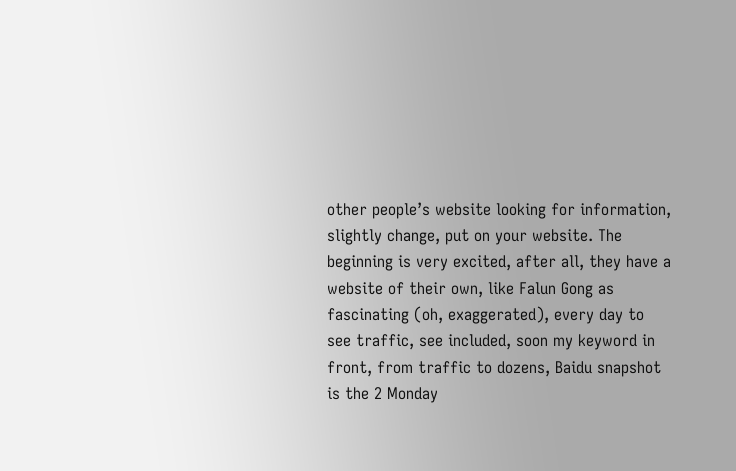other people’s website looking for information, slightly change, put on your website. The beginning is very excited, after all, they have a website of their own, like Falun Gong as fascinating (oh, exaggerated), every day to see traffic, see included, soon my keyword in front, from traffic to dozens, Baidu snapshot is the 2 Monday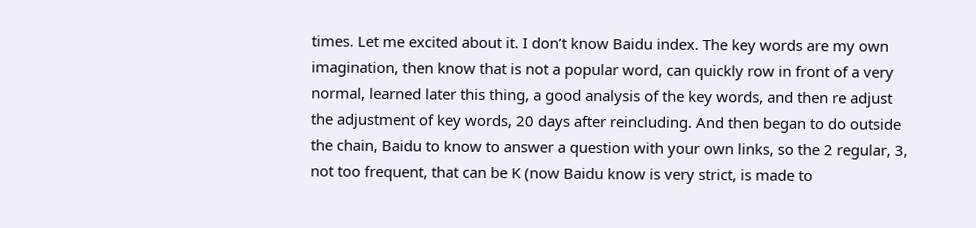times. Let me excited about it. I don’t know Baidu index. The key words are my own imagination, then know that is not a popular word, can quickly row in front of a very normal, learned later this thing, a good analysis of the key words, and then re adjust the adjustment of key words, 20 days after reincluding. And then began to do outside the chain, Baidu to know to answer a question with your own links, so the 2 regular, 3, not too frequent, that can be K (now Baidu know is very strict, is made to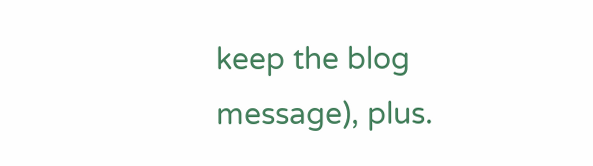keep the blog message), plus.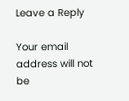Leave a Reply

Your email address will not be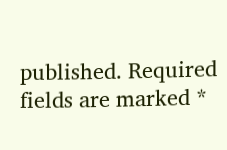published. Required fields are marked *